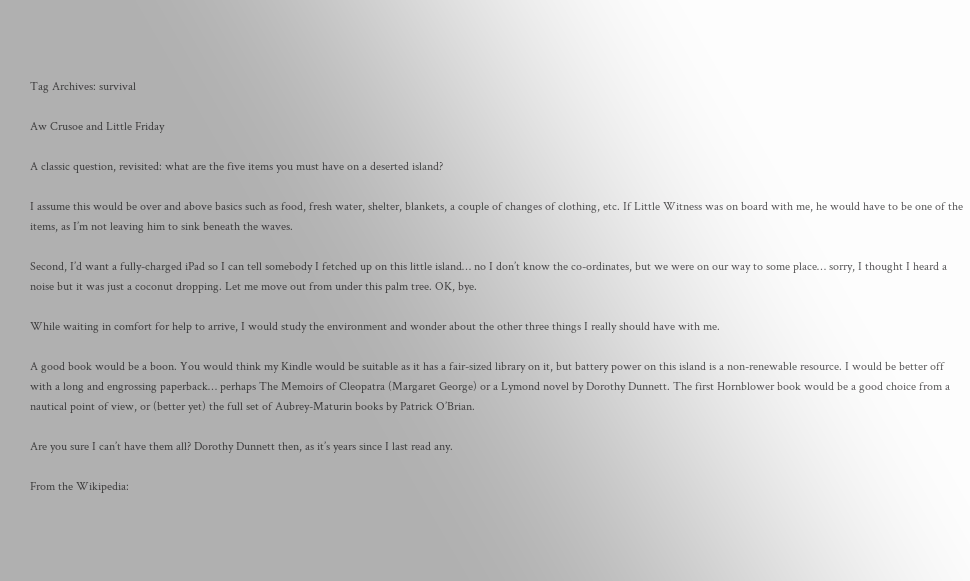Tag Archives: survival

Aw Crusoe and Little Friday

A classic question, revisited: what are the five items you must have on a deserted island?

I assume this would be over and above basics such as food, fresh water, shelter, blankets, a couple of changes of clothing, etc. If Little Witness was on board with me, he would have to be one of the items, as I’m not leaving him to sink beneath the waves.

Second, I’d want a fully-charged iPad so I can tell somebody I fetched up on this little island… no I don’t know the co-ordinates, but we were on our way to some place… sorry, I thought I heard a noise but it was just a coconut dropping. Let me move out from under this palm tree. OK, bye.

While waiting in comfort for help to arrive, I would study the environment and wonder about the other three things I really should have with me.

A good book would be a boon. You would think my Kindle would be suitable as it has a fair-sized library on it, but battery power on this island is a non-renewable resource. I would be better off with a long and engrossing paperback… perhaps The Memoirs of Cleopatra (Margaret George) or a Lymond novel by Dorothy Dunnett. The first Hornblower book would be a good choice from a nautical point of view, or (better yet) the full set of Aubrey-Maturin books by Patrick O’Brian.

Are you sure I can’t have them all? Dorothy Dunnett then, as it’s years since I last read any.

From the Wikipedia: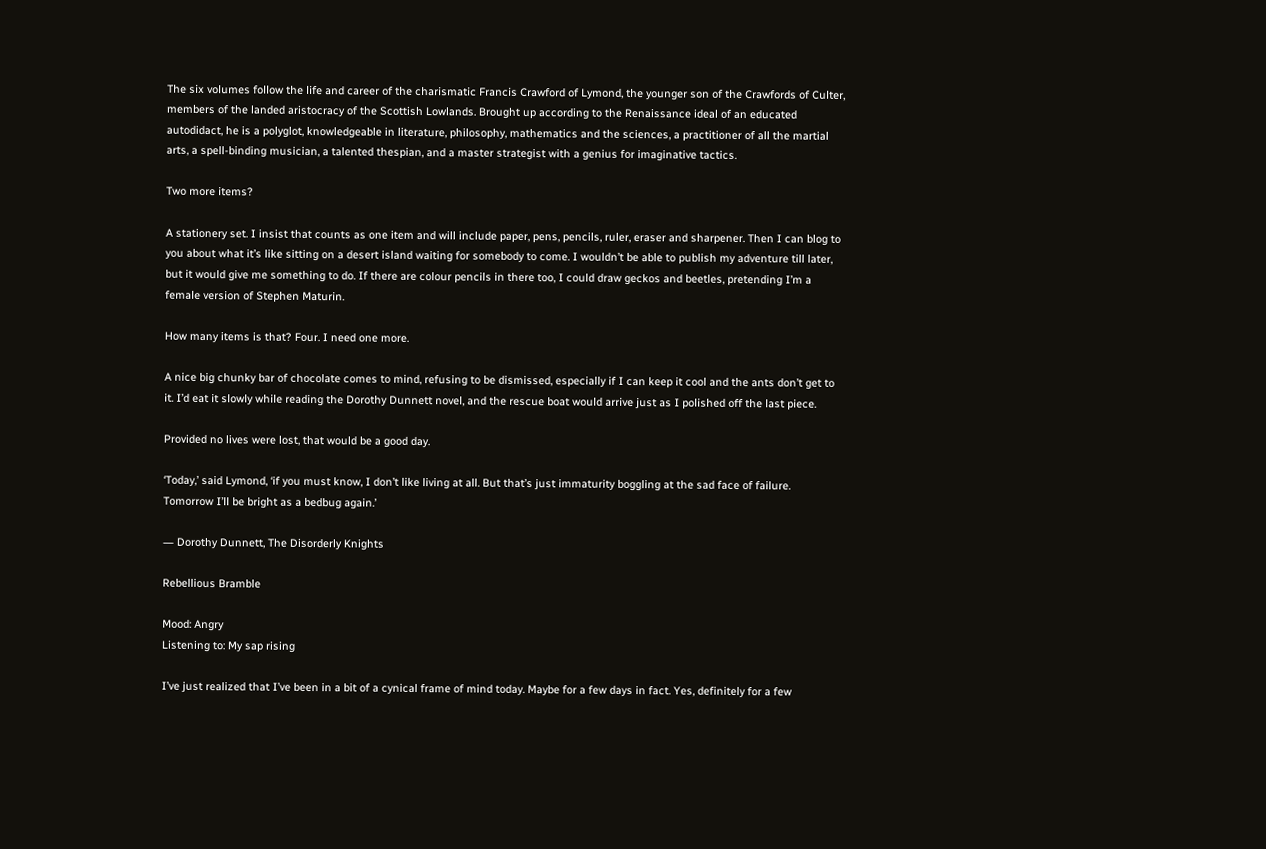The six volumes follow the life and career of the charismatic Francis Crawford of Lymond, the younger son of the Crawfords of Culter, members of the landed aristocracy of the Scottish Lowlands. Brought up according to the Renaissance ideal of an educated autodidact, he is a polyglot, knowledgeable in literature, philosophy, mathematics and the sciences, a practitioner of all the martial arts, a spell-binding musician, a talented thespian, and a master strategist with a genius for imaginative tactics.

Two more items?

A stationery set. I insist that counts as one item and will include paper, pens, pencils, ruler, eraser and sharpener. Then I can blog to you about what it’s like sitting on a desert island waiting for somebody to come. I wouldn’t be able to publish my adventure till later, but it would give me something to do. If there are colour pencils in there too, I could draw geckos and beetles, pretending I’m a female version of Stephen Maturin.

How many items is that? Four. I need one more.

A nice big chunky bar of chocolate comes to mind, refusing to be dismissed, especially if I can keep it cool and the ants don’t get to it. I’d eat it slowly while reading the Dorothy Dunnett novel, and the rescue boat would arrive just as I polished off the last piece.

Provided no lives were lost, that would be a good day.

‘Today,’ said Lymond, ‘if you must know, I don’t like living at all. But that’s just immaturity boggling at the sad face of failure. Tomorrow I’ll be bright as a bedbug again.’

― Dorothy Dunnett, The Disorderly Knights

Rebellious Bramble

Mood: Angry
Listening to: My sap rising

I’ve just realized that I’ve been in a bit of a cynical frame of mind today. Maybe for a few days in fact. Yes, definitely for a few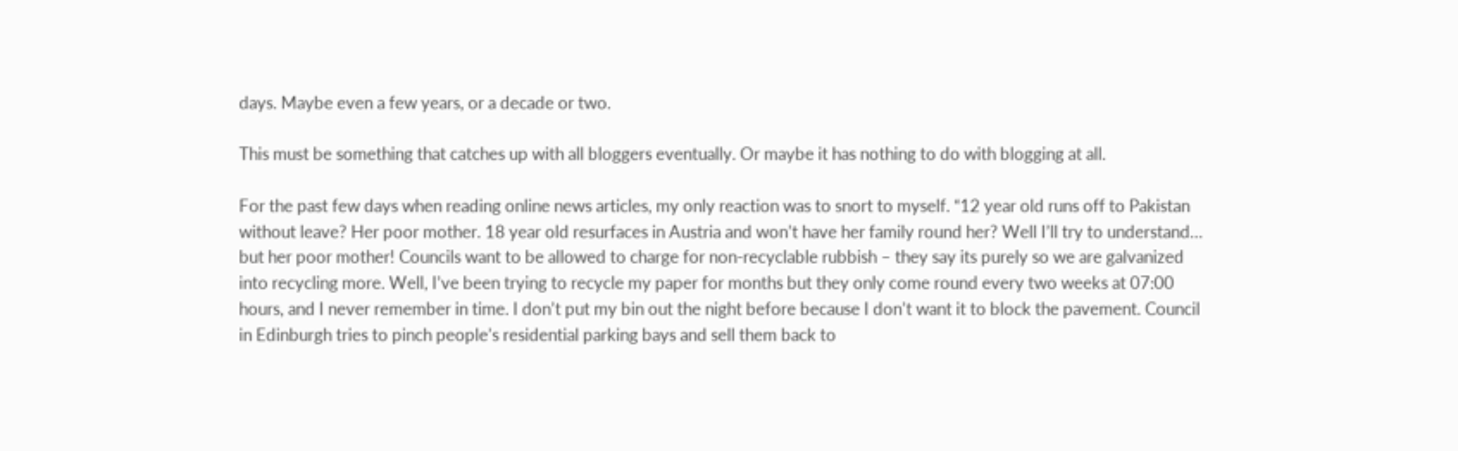days. Maybe even a few years, or a decade or two.

This must be something that catches up with all bloggers eventually. Or maybe it has nothing to do with blogging at all.

For the past few days when reading online news articles, my only reaction was to snort to myself. “12 year old runs off to Pakistan without leave? Her poor mother. 18 year old resurfaces in Austria and won’t have her family round her? Well I’ll try to understand… but her poor mother! Councils want to be allowed to charge for non-recyclable rubbish – they say its purely so we are galvanized into recycling more. Well, I’ve been trying to recycle my paper for months but they only come round every two weeks at 07:00 hours, and I never remember in time. I don’t put my bin out the night before because I don’t want it to block the pavement. Council in Edinburgh tries to pinch people’s residential parking bays and sell them back to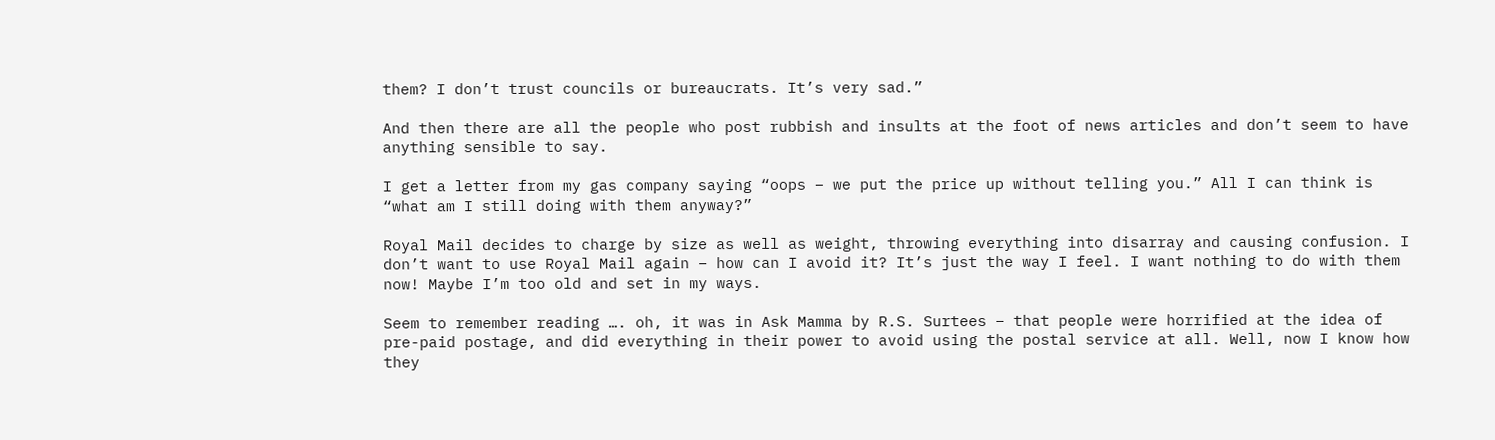them? I don’t trust councils or bureaucrats. It’s very sad.”

And then there are all the people who post rubbish and insults at the foot of news articles and don’t seem to have anything sensible to say.

I get a letter from my gas company saying “oops – we put the price up without telling you.” All I can think is “what am I still doing with them anyway?”

Royal Mail decides to charge by size as well as weight, throwing everything into disarray and causing confusion. I don’t want to use Royal Mail again – how can I avoid it? It’s just the way I feel. I want nothing to do with them now! Maybe I’m too old and set in my ways.

Seem to remember reading …. oh, it was in Ask Mamma by R.S. Surtees – that people were horrified at the idea of pre-paid postage, and did everything in their power to avoid using the postal service at all. Well, now I know how they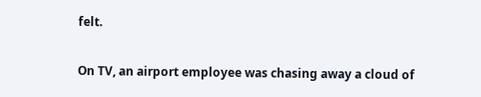felt.

On TV, an airport employee was chasing away a cloud of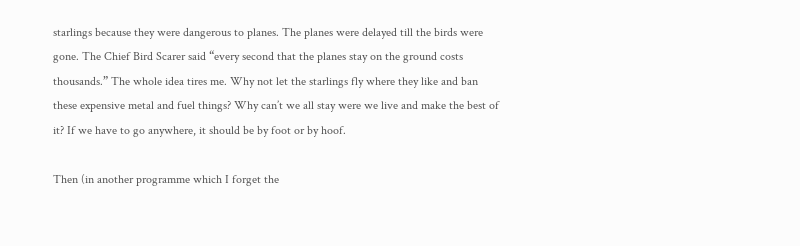starlings because they were dangerous to planes. The planes were delayed till the birds were gone. The Chief Bird Scarer said “every second that the planes stay on the ground costs thousands.” The whole idea tires me. Why not let the starlings fly where they like and ban these expensive metal and fuel things? Why can’t we all stay were we live and make the best of it? If we have to go anywhere, it should be by foot or by hoof.

Then (in another programme which I forget the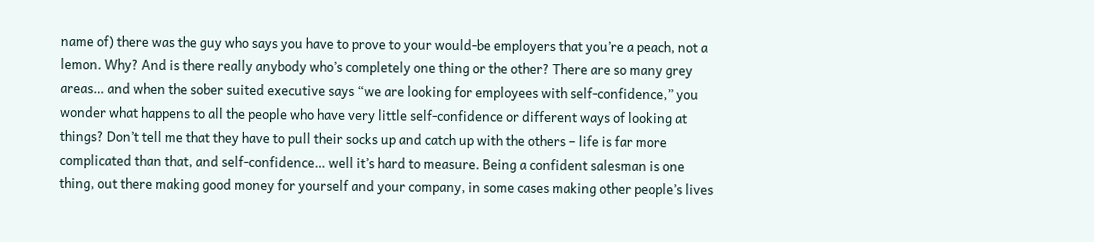name of) there was the guy who says you have to prove to your would-be employers that you’re a peach, not a lemon. Why? And is there really anybody who’s completely one thing or the other? There are so many grey areas… and when the sober suited executive says “we are looking for employees with self-confidence,” you wonder what happens to all the people who have very little self-confidence or different ways of looking at things? Don’t tell me that they have to pull their socks up and catch up with the others – life is far more complicated than that, and self-confidence… well it’s hard to measure. Being a confident salesman is one thing, out there making good money for yourself and your company, in some cases making other people’s lives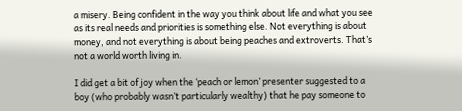a misery. Being confident in the way you think about life and what you see as its real needs and priorities is something else. Not everything is about money, and not everything is about being peaches and extroverts. That’s not a world worth living in.

I did get a bit of joy when the ‘peach or lemon’ presenter suggested to a boy (who probably wasn’t particularly wealthy) that he pay someone to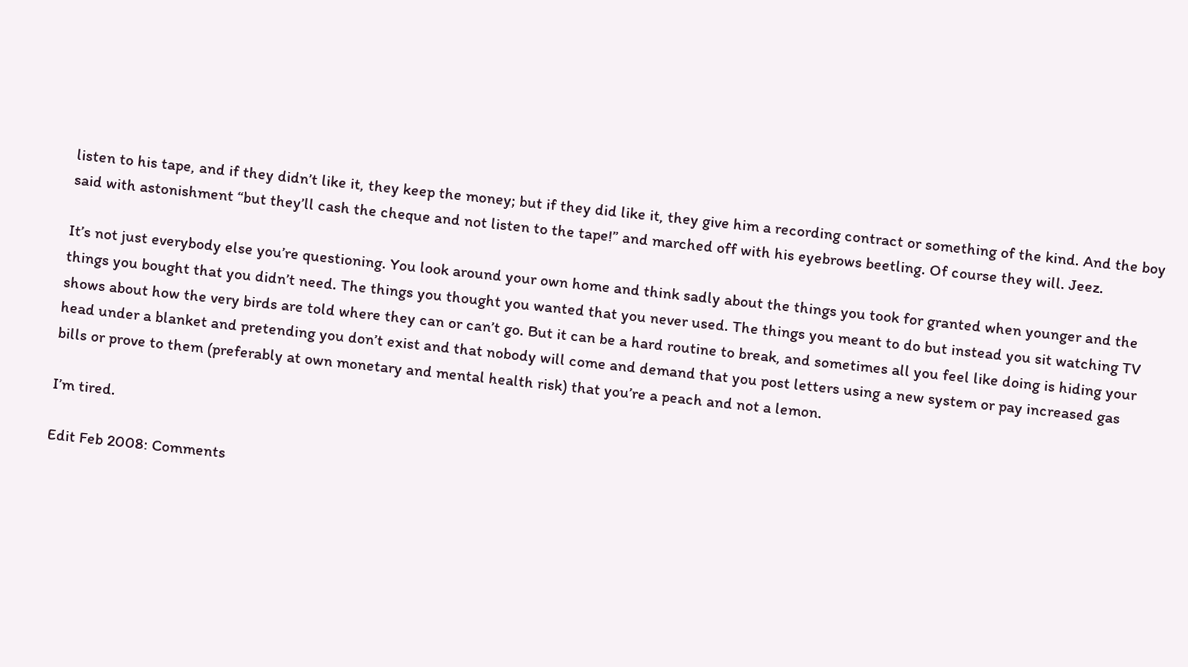listen to his tape, and if they didn’t like it, they keep the money; but if they did like it, they give him a recording contract or something of the kind. And the boy said with astonishment “but they’ll cash the cheque and not listen to the tape!” and marched off with his eyebrows beetling. Of course they will. Jeez.

It’s not just everybody else you’re questioning. You look around your own home and think sadly about the things you took for granted when younger and the things you bought that you didn’t need. The things you thought you wanted that you never used. The things you meant to do but instead you sit watching TV shows about how the very birds are told where they can or can’t go. But it can be a hard routine to break, and sometimes all you feel like doing is hiding your head under a blanket and pretending you don’t exist and that nobody will come and demand that you post letters using a new system or pay increased gas bills or prove to them (preferably at own monetary and mental health risk) that you’re a peach and not a lemon.

I’m tired.

Edit Feb 2008: Comments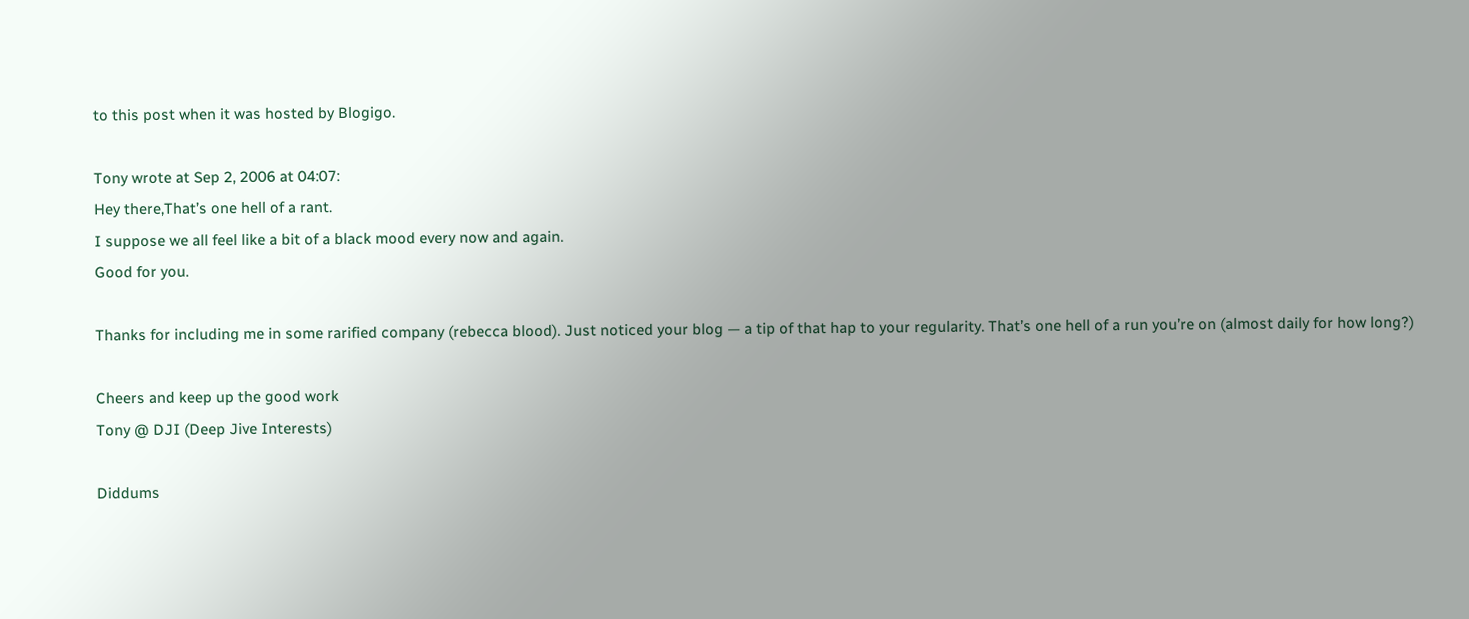to this post when it was hosted by Blogigo.

Tony wrote at Sep 2, 2006 at 04:07:
Hey there,That’s one hell of a rant.
I suppose we all feel like a bit of a black mood every now and again.
Good for you.

Thanks for including me in some rarified company (rebecca blood). Just noticed your blog — a tip of that hap to your regularity. That’s one hell of a run you’re on (almost daily for how long?)

Cheers and keep up the good work
Tony @ DJI (Deep Jive Interests)

Diddums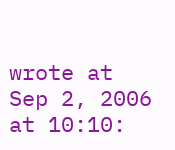wrote at Sep 2, 2006 at 10:10: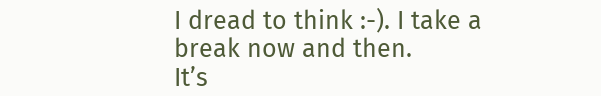I dread to think :-). I take a break now and then.
It’s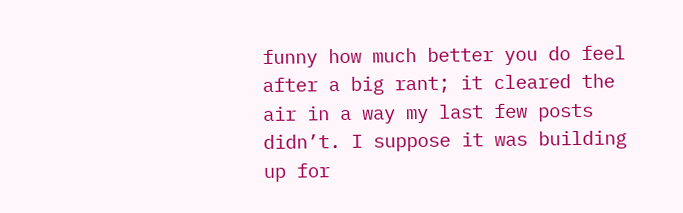funny how much better you do feel after a big rant; it cleared the air in a way my last few posts didn’t. I suppose it was building up for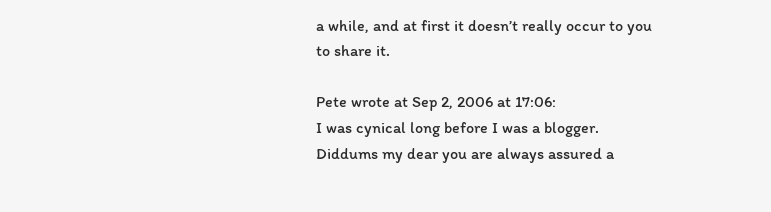a while, and at first it doesn’t really occur to you to share it.

Pete wrote at Sep 2, 2006 at 17:06:
I was cynical long before I was a blogger.
Diddums my dear you are always assured a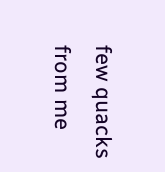few quacks from me